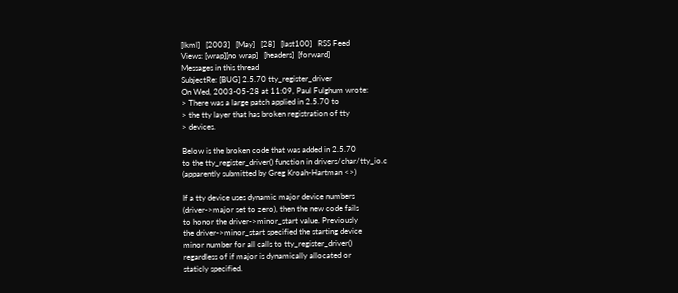[lkml]   [2003]   [May]   [28]   [last100]   RSS Feed
Views: [wrap][no wrap]   [headers]  [forward]
Messages in this thread
SubjectRe: [BUG] 2.5.70 tty_register_driver
On Wed, 2003-05-28 at 11:09, Paul Fulghum wrote:
> There was a large patch applied in 2.5.70 to
> the tty layer that has broken registration of tty
> devices.

Below is the broken code that was added in 2.5.70
to the tty_register_driver() function in drivers/char/tty_io.c
(apparently submitted by Greg Kroah-Hartman <>)

If a tty device uses dynamic major device numbers
(driver->major set to zero), then the new code fails
to honor the driver->minor_start value. Previously
the driver->minor_start specified the starting device
minor number for all calls to tty_register_driver()
regardless of if major is dynamically allocated or
staticly specified.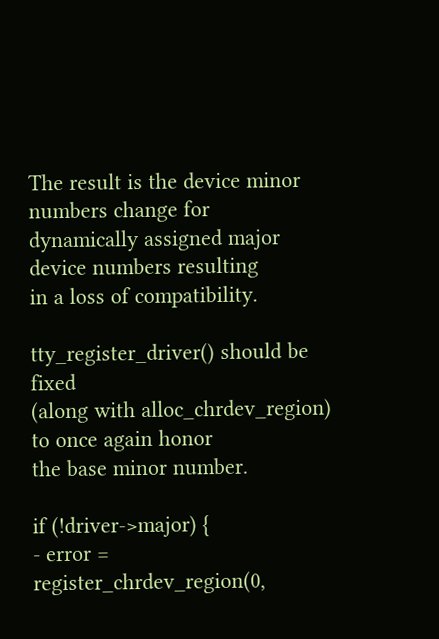The result is the device minor numbers change for
dynamically assigned major device numbers resulting
in a loss of compatibility.

tty_register_driver() should be fixed
(along with alloc_chrdev_region) to once again honor
the base minor number.

if (!driver->major) {
- error = register_chrdev_region(0,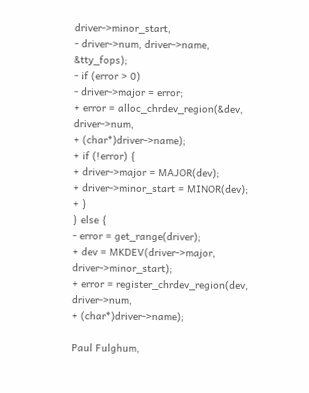driver->minor_start,
- driver->num, driver->name, &tty_fops);
- if (error > 0)
- driver->major = error;
+ error = alloc_chrdev_region(&dev, driver->num,
+ (char*)driver->name);
+ if (!error) {
+ driver->major = MAJOR(dev);
+ driver->minor_start = MINOR(dev);
+ }
} else {
- error = get_range(driver);
+ dev = MKDEV(driver->major, driver->minor_start);
+ error = register_chrdev_region(dev, driver->num,
+ (char*)driver->name);

Paul Fulghum,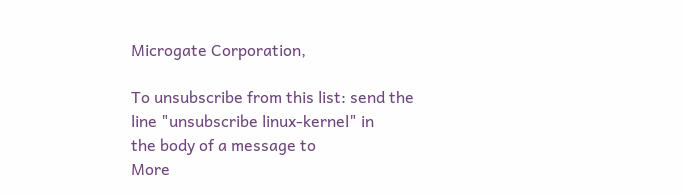Microgate Corporation,

To unsubscribe from this list: send the line "unsubscribe linux-kernel" in
the body of a message to
More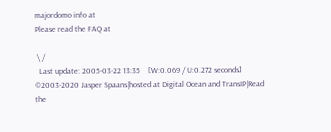majordomo info at
Please read the FAQ at

 \ /
  Last update: 2005-03-22 13:35    [W:0.069 / U:0.272 seconds]
©2003-2020 Jasper Spaans|hosted at Digital Ocean and TransIP|Read the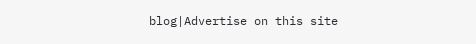blog|Advertise on this site